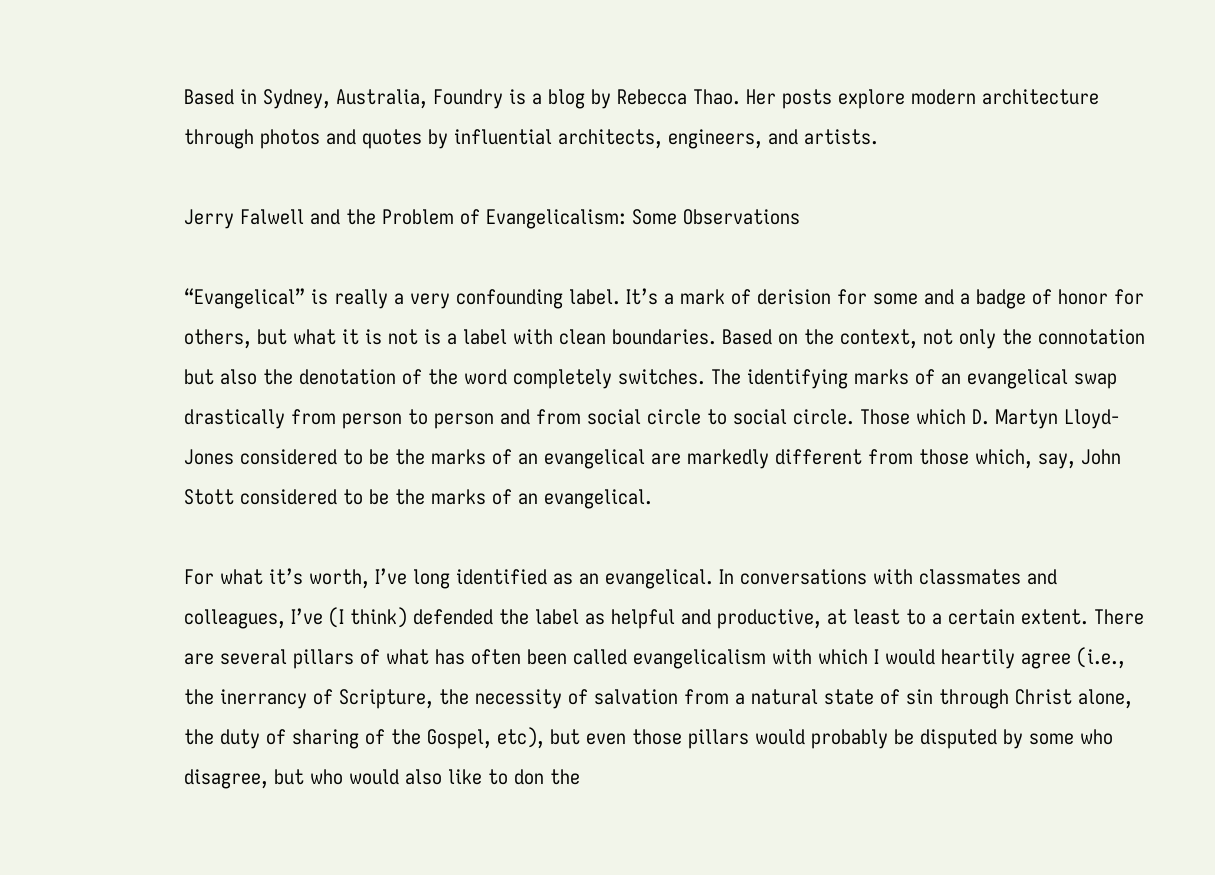Based in Sydney, Australia, Foundry is a blog by Rebecca Thao. Her posts explore modern architecture through photos and quotes by influential architects, engineers, and artists.

Jerry Falwell and the Problem of Evangelicalism: Some Observations

“Evangelical” is really a very confounding label. It’s a mark of derision for some and a badge of honor for others, but what it is not is a label with clean boundaries. Based on the context, not only the connotation but also the denotation of the word completely switches. The identifying marks of an evangelical swap drastically from person to person and from social circle to social circle. Those which D. Martyn Lloyd-Jones considered to be the marks of an evangelical are markedly different from those which, say, John Stott considered to be the marks of an evangelical.

For what it’s worth, I’ve long identified as an evangelical. In conversations with classmates and colleagues, I’ve (I think) defended the label as helpful and productive, at least to a certain extent. There are several pillars of what has often been called evangelicalism with which I would heartily agree (i.e., the inerrancy of Scripture, the necessity of salvation from a natural state of sin through Christ alone, the duty of sharing of the Gospel, etc), but even those pillars would probably be disputed by some who disagree, but who would also like to don the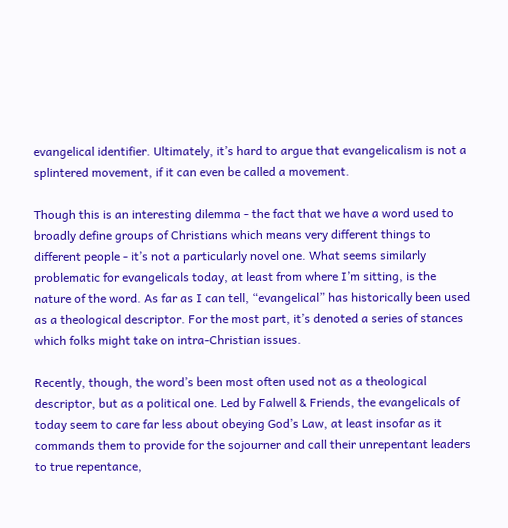evangelical identifier. Ultimately, it’s hard to argue that evangelicalism is not a splintered movement, if it can even be called a movement.

Though this is an interesting dilemma - the fact that we have a word used to broadly define groups of Christians which means very different things to different people - it’s not a particularly novel one. What seems similarly problematic for evangelicals today, at least from where I’m sitting, is the nature of the word. As far as I can tell, “evangelical” has historically been used as a theological descriptor. For the most part, it’s denoted a series of stances which folks might take on intra-Christian issues.

Recently, though, the word’s been most often used not as a theological descriptor, but as a political one. Led by Falwell & Friends, the evangelicals of today seem to care far less about obeying God’s Law, at least insofar as it commands them to provide for the sojourner and call their unrepentant leaders to true repentance,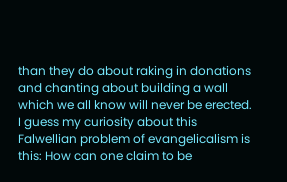than they do about raking in donations and chanting about building a wall which we all know will never be erected. I guess my curiosity about this Falwellian problem of evangelicalism is this: How can one claim to be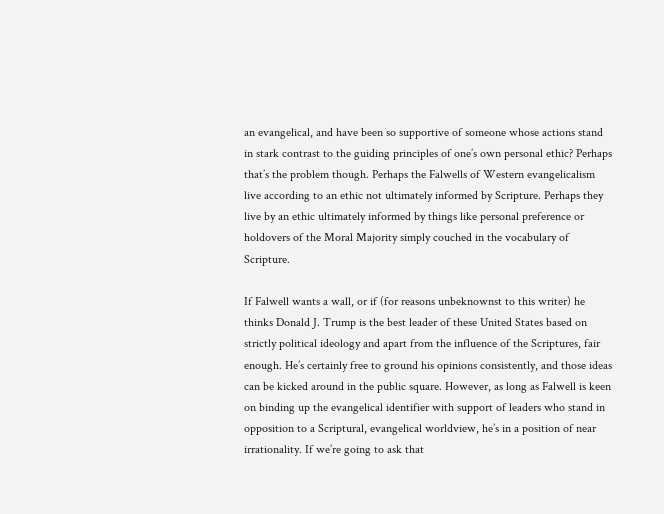an evangelical, and have been so supportive of someone whose actions stand in stark contrast to the guiding principles of one’s own personal ethic? Perhaps that’s the problem though. Perhaps the Falwells of Western evangelicalism live according to an ethic not ultimately informed by Scripture. Perhaps they live by an ethic ultimately informed by things like personal preference or holdovers of the Moral Majority simply couched in the vocabulary of Scripture.

If Falwell wants a wall, or if (for reasons unbeknownst to this writer) he thinks Donald J. Trump is the best leader of these United States based on strictly political ideology and apart from the influence of the Scriptures, fair enough. He’s certainly free to ground his opinions consistently, and those ideas can be kicked around in the public square. However, as long as Falwell is keen on binding up the evangelical identifier with support of leaders who stand in opposition to a Scriptural, evangelical worldview, he’s in a position of near irrationality. If we’re going to ask that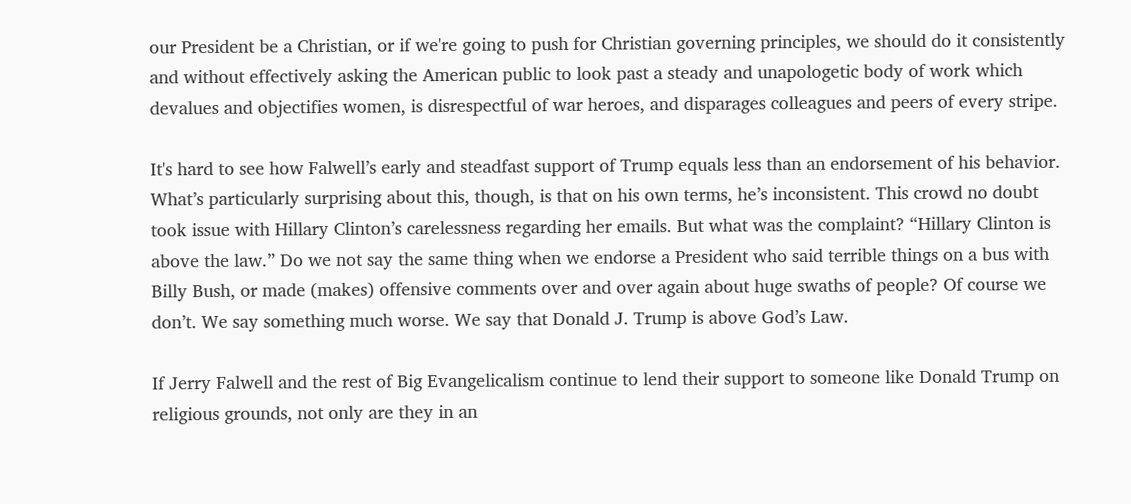our President be a Christian, or if we're going to push for Christian governing principles, we should do it consistently and without effectively asking the American public to look past a steady and unapologetic body of work which devalues and objectifies women, is disrespectful of war heroes, and disparages colleagues and peers of every stripe.

It's hard to see how Falwell’s early and steadfast support of Trump equals less than an endorsement of his behavior. What’s particularly surprising about this, though, is that on his own terms, he’s inconsistent. This crowd no doubt took issue with Hillary Clinton’s carelessness regarding her emails. But what was the complaint? “Hillary Clinton is above the law.” Do we not say the same thing when we endorse a President who said terrible things on a bus with Billy Bush, or made (makes) offensive comments over and over again about huge swaths of people? Of course we don’t. We say something much worse. We say that Donald J. Trump is above God’s Law.

If Jerry Falwell and the rest of Big Evangelicalism continue to lend their support to someone like Donald Trump on religious grounds, not only are they in an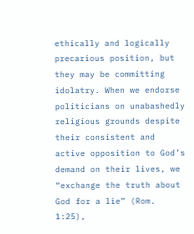ethically and logically precarious position, but they may be committing idolatry. When we endorse politicians on unabashedly religious grounds despite their consistent and active opposition to God’s demand on their lives, we “exchange the truth about God for a lie” (Rom. 1:25),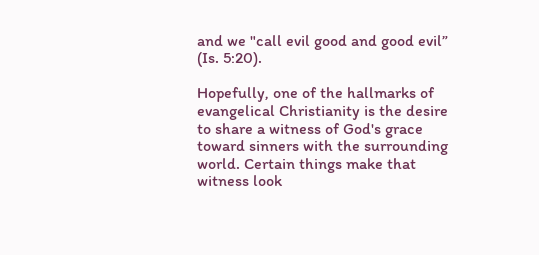and we "call evil good and good evil” (Is. 5:20).

Hopefully, one of the hallmarks of evangelical Christianity is the desire to share a witness of God's grace toward sinners with the surrounding world. Certain things make that witness look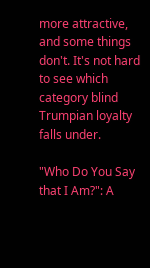more attractive, and some things don't. It's not hard to see which category blind Trumpian loyalty falls under.

"Who Do You Say that I Am?": A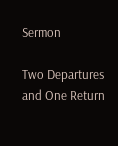Sermon

Two Departures and One Return